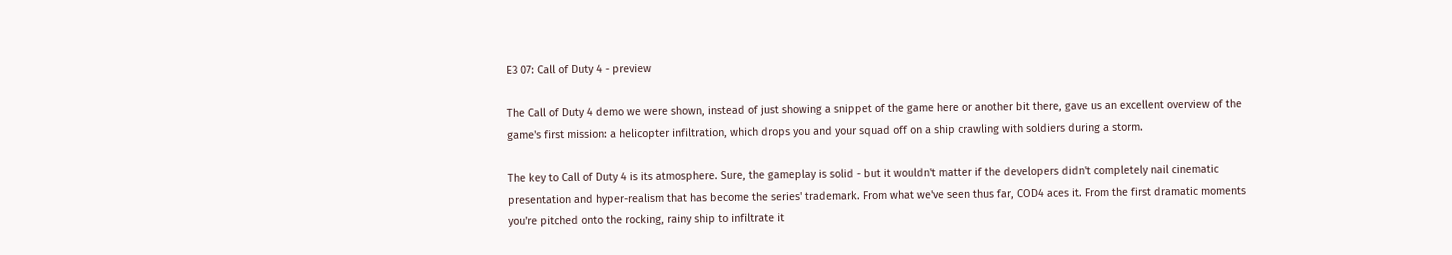E3 07: Call of Duty 4 - preview

The Call of Duty 4 demo we were shown, instead of just showing a snippet of the game here or another bit there, gave us an excellent overview of the game's first mission: a helicopter infiltration, which drops you and your squad off on a ship crawling with soldiers during a storm.

The key to Call of Duty 4 is its atmosphere. Sure, the gameplay is solid - but it wouldn't matter if the developers didn't completely nail cinematic presentation and hyper-realism that has become the series' trademark. From what we've seen thus far, COD4 aces it. From the first dramatic moments you're pitched onto the rocking, rainy ship to infiltrate it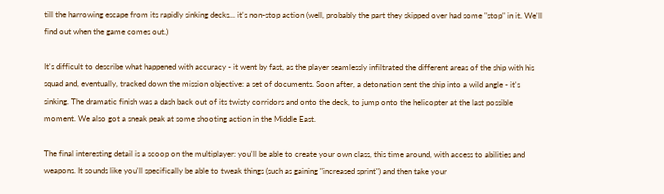till the harrowing escape from its rapidly sinking decks... it's non-stop action (well, probably the part they skipped over had some "stop" in it. We'll find out when the game comes out.)

It's difficult to describe what happened with accuracy - it went by fast, as the player seamlessly infiltrated the different areas of the ship with his squad and, eventually, tracked down the mission objective: a set of documents. Soon after, a detonation sent the ship into a wild angle - it's sinking. The dramatic finish was a dash back out of its twisty corridors and onto the deck, to jump onto the helicopter at the last possible moment. We also got a sneak peak at some shooting action in the Middle East.

The final interesting detail is a scoop on the multiplayer: you'll be able to create your own class, this time around, with access to abilities and weapons. It sounds like you'll specifically be able to tweak things (such as gaining "increased sprint") and then take your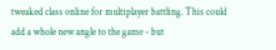tweaked class online for multiplayer battling. This could add a whole new angle to the game - but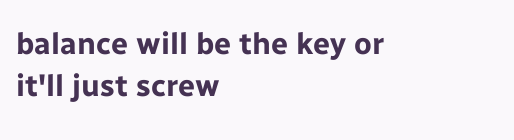balance will be the key or it'll just screw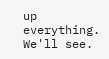up everything. We'll see.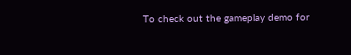To check out the gameplay demo for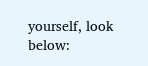yourself, look below: